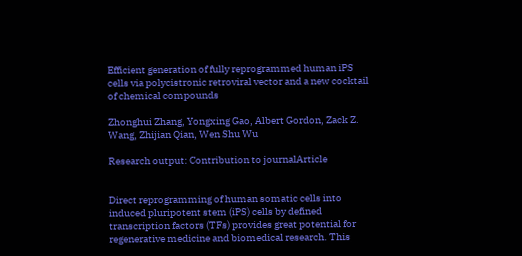Efficient generation of fully reprogrammed human iPS cells via polycistronic retroviral vector and a new cocktail of chemical compounds

Zhonghui Zhang, Yongxing Gao, Albert Gordon, Zack Z. Wang, Zhijian Qian, Wen Shu Wu

Research output: Contribution to journalArticle


Direct reprogramming of human somatic cells into induced pluripotent stem (iPS) cells by defined transcription factors (TFs) provides great potential for regenerative medicine and biomedical research. This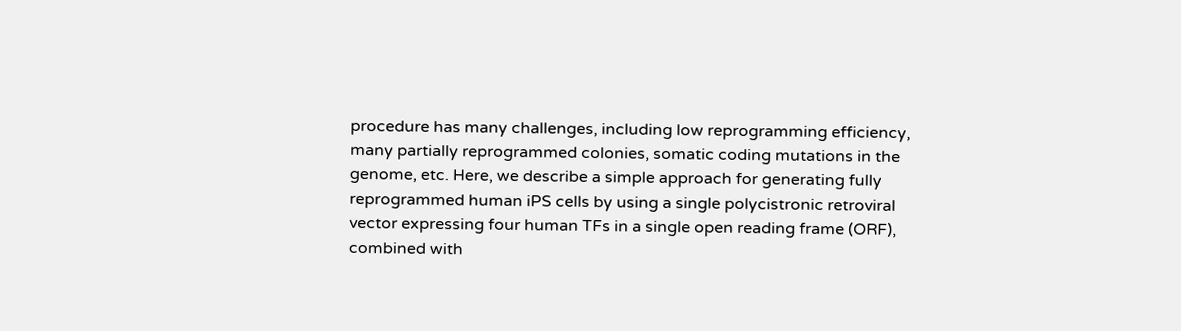procedure has many challenges, including low reprogramming efficiency, many partially reprogrammed colonies, somatic coding mutations in the genome, etc. Here, we describe a simple approach for generating fully reprogrammed human iPS cells by using a single polycistronic retroviral vector expressing four human TFs in a single open reading frame (ORF), combined with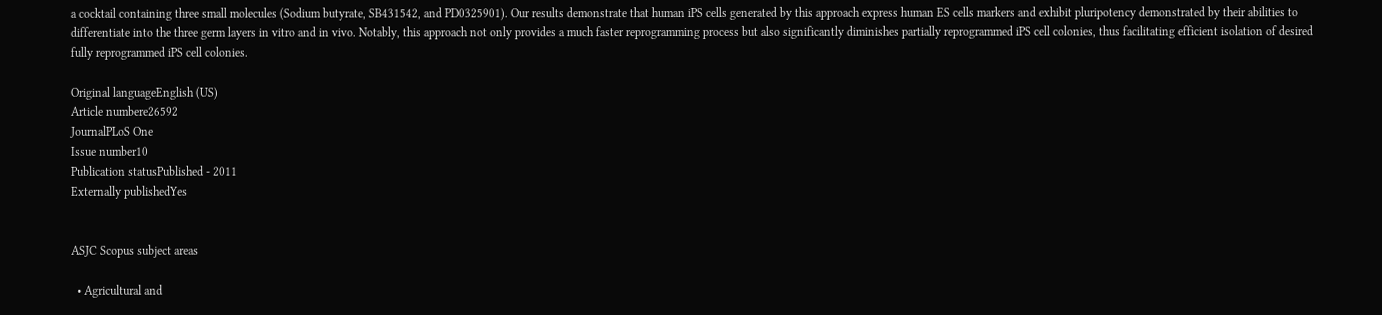a cocktail containing three small molecules (Sodium butyrate, SB431542, and PD0325901). Our results demonstrate that human iPS cells generated by this approach express human ES cells markers and exhibit pluripotency demonstrated by their abilities to differentiate into the three germ layers in vitro and in vivo. Notably, this approach not only provides a much faster reprogramming process but also significantly diminishes partially reprogrammed iPS cell colonies, thus facilitating efficient isolation of desired fully reprogrammed iPS cell colonies.

Original languageEnglish (US)
Article numbere26592
JournalPLoS One
Issue number10
Publication statusPublished - 2011
Externally publishedYes


ASJC Scopus subject areas

  • Agricultural and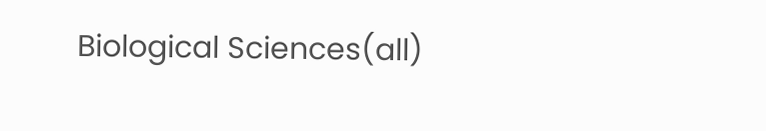Biological Sciences(all)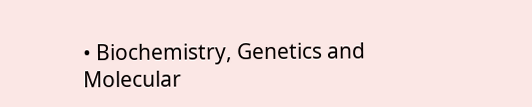• Biochemistry, Genetics and Molecular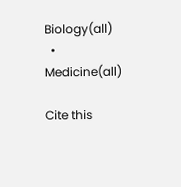Biology(all)
  • Medicine(all)

Cite this